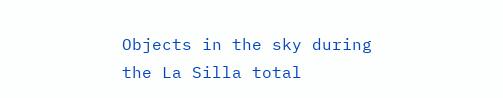Objects in the sky during the La Silla total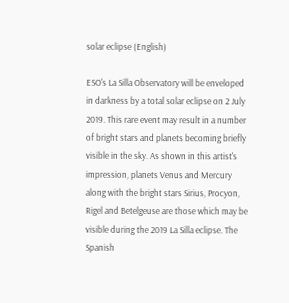solar eclipse (English)

ESO's La Silla Observatory will be enveloped in darkness by a total solar eclipse on 2 July 2019. This rare event may result in a number of bright stars and planets becoming briefly visible in the sky. As shown in this artist's impression, planets Venus and Mercury along with the bright stars Sirius, Procyon, Rigel and Betelgeuse are those which may be visible during the 2019 La Silla eclipse. The Spanish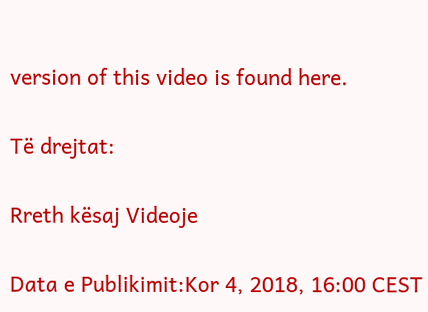version of this video is found here.

Të drejtat:

Rreth kësaj Videoje

Data e Publikimit:Kor 4, 2018, 16:00 CEST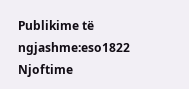Publikime të ngjashme:eso1822
Njoftime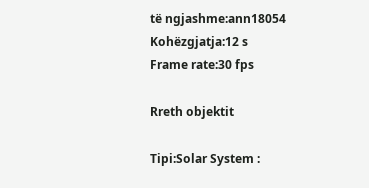të ngjashme:ann18054
Kohëzgjatja:12 s
Frame rate:30 fps

Rreth objektit

Tipi:Solar System :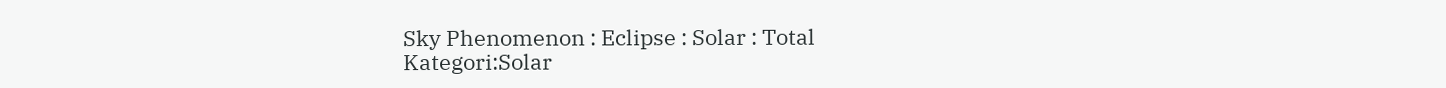Sky Phenomenon : Eclipse : Solar : Total
Kategori:Solar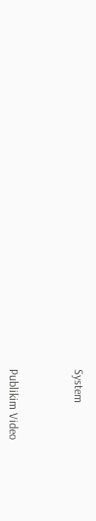System



Publikim Video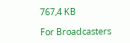767,4 KB

For Broadcasters